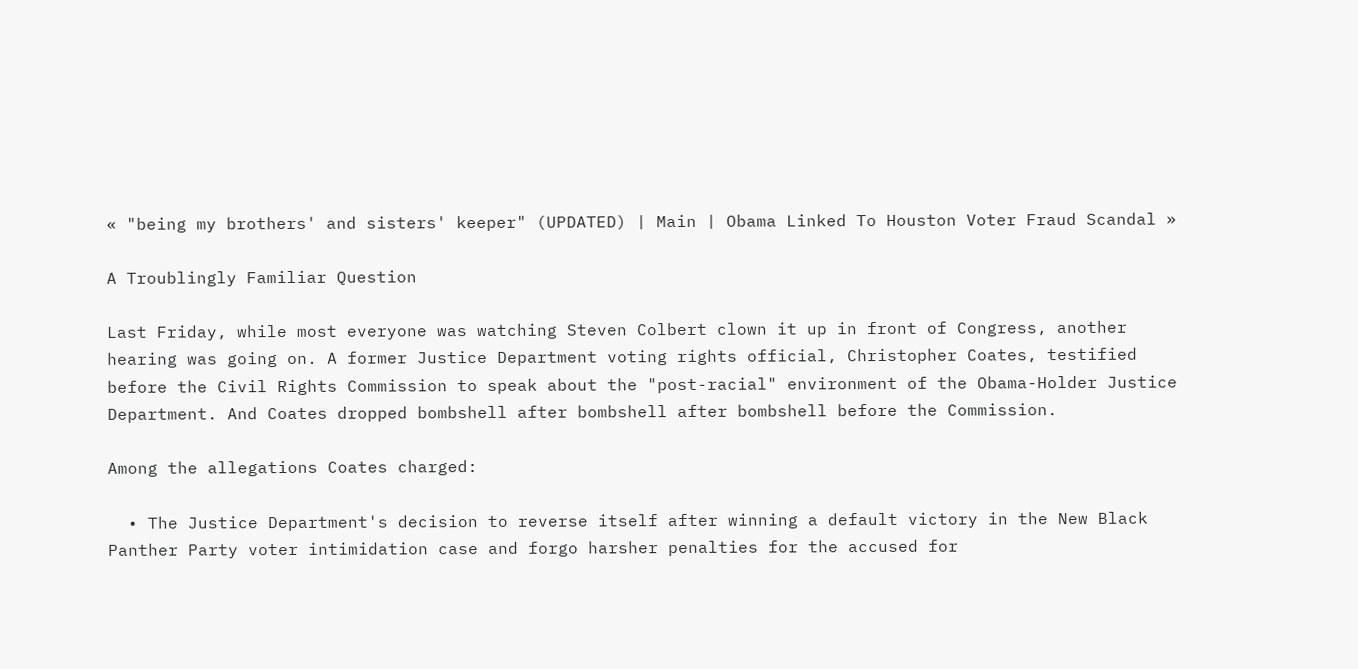« "being my brothers' and sisters' keeper" (UPDATED) | Main | Obama Linked To Houston Voter Fraud Scandal »

A Troublingly Familiar Question

Last Friday, while most everyone was watching Steven Colbert clown it up in front of Congress, another hearing was going on. A former Justice Department voting rights official, Christopher Coates, testified before the Civil Rights Commission to speak about the "post-racial" environment of the Obama-Holder Justice Department. And Coates dropped bombshell after bombshell after bombshell before the Commission.

Among the allegations Coates charged:

  • The Justice Department's decision to reverse itself after winning a default victory in the New Black Panther Party voter intimidation case and forgo harsher penalties for the accused for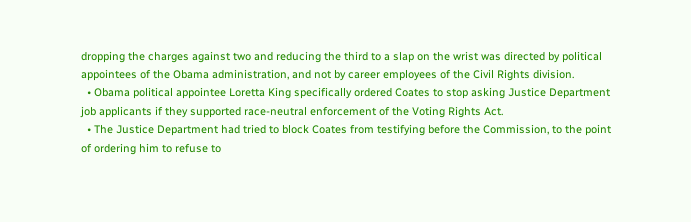dropping the charges against two and reducing the third to a slap on the wrist was directed by political appointees of the Obama administration, and not by career employees of the Civil Rights division.
  • Obama political appointee Loretta King specifically ordered Coates to stop asking Justice Department job applicants if they supported race-neutral enforcement of the Voting Rights Act.
  • The Justice Department had tried to block Coates from testifying before the Commission, to the point of ordering him to refuse to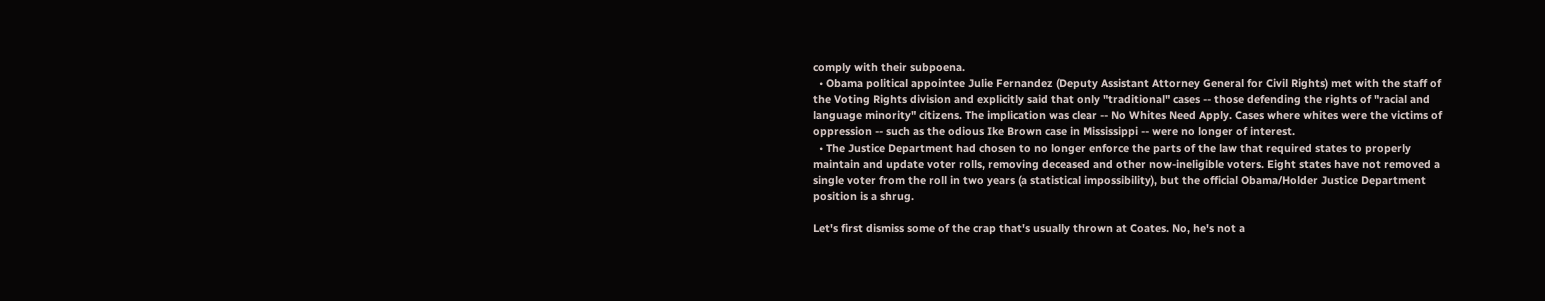comply with their subpoena.
  • Obama political appointee Julie Fernandez (Deputy Assistant Attorney General for Civil Rights) met with the staff of the Voting Rights division and explicitly said that only "traditional" cases -- those defending the rights of "racial and language minority" citizens. The implication was clear -- No Whites Need Apply. Cases where whites were the victims of oppression -- such as the odious Ike Brown case in Mississippi -- were no longer of interest.
  • The Justice Department had chosen to no longer enforce the parts of the law that required states to properly maintain and update voter rolls, removing deceased and other now-ineligible voters. Eight states have not removed a single voter from the roll in two years (a statistical impossibility), but the official Obama/Holder Justice Department position is a shrug.

Let's first dismiss some of the crap that's usually thrown at Coates. No, he's not a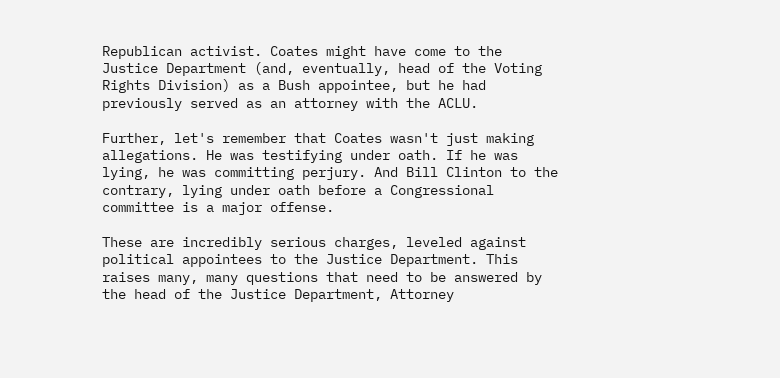Republican activist. Coates might have come to the Justice Department (and, eventually, head of the Voting Rights Division) as a Bush appointee, but he had previously served as an attorney with the ACLU.

Further, let's remember that Coates wasn't just making allegations. He was testifying under oath. If he was lying, he was committing perjury. And Bill Clinton to the contrary, lying under oath before a Congressional committee is a major offense.

These are incredibly serious charges, leveled against political appointees to the Justice Department. This raises many, many questions that need to be answered by the head of the Justice Department, Attorney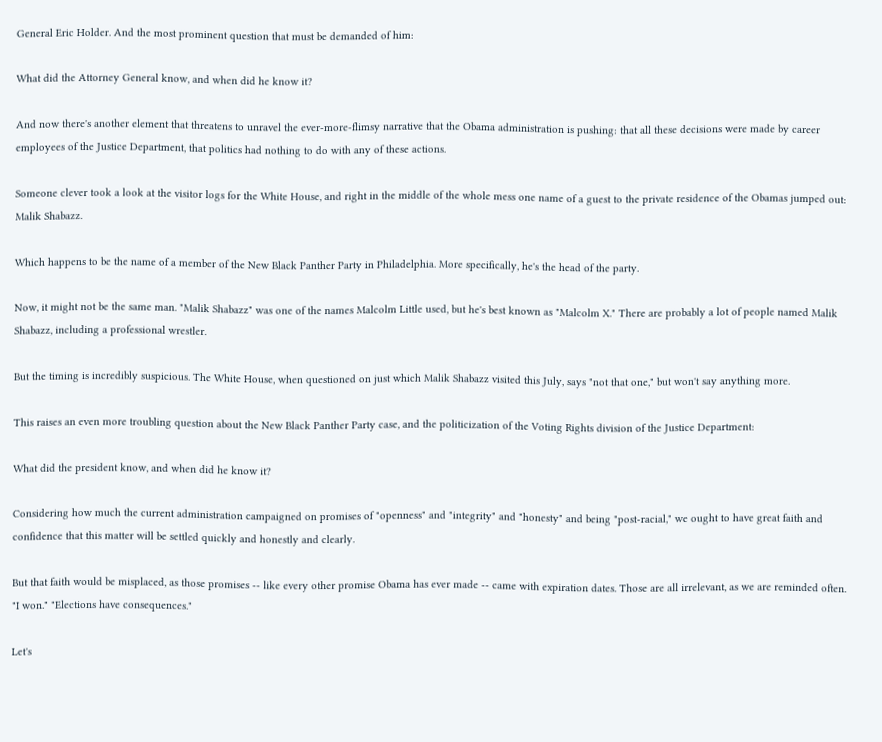General Eric Holder. And the most prominent question that must be demanded of him:

What did the Attorney General know, and when did he know it?

And now there's another element that threatens to unravel the ever-more-flimsy narrative that the Obama administration is pushing: that all these decisions were made by career employees of the Justice Department, that politics had nothing to do with any of these actions.

Someone clever took a look at the visitor logs for the White House, and right in the middle of the whole mess one name of a guest to the private residence of the Obamas jumped out: Malik Shabazz.

Which happens to be the name of a member of the New Black Panther Party in Philadelphia. More specifically, he's the head of the party.

Now, it might not be the same man. "Malik Shabazz" was one of the names Malcolm Little used, but he's best known as "Malcolm X." There are probably a lot of people named Malik Shabazz, including a professional wrestler.

But the timing is incredibly suspicious. The White House, when questioned on just which Malik Shabazz visited this July, says "not that one," but won't say anything more.

This raises an even more troubling question about the New Black Panther Party case, and the politicization of the Voting Rights division of the Justice Department:

What did the president know, and when did he know it?

Considering how much the current administration campaigned on promises of "openness" and "integrity" and "honesty" and being "post-racial," we ought to have great faith and confidence that this matter will be settled quickly and honestly and clearly.

But that faith would be misplaced, as those promises -- like every other promise Obama has ever made -- came with expiration dates. Those are all irrelevant, as we are reminded often. "I won." "Elections have consequences."

Let's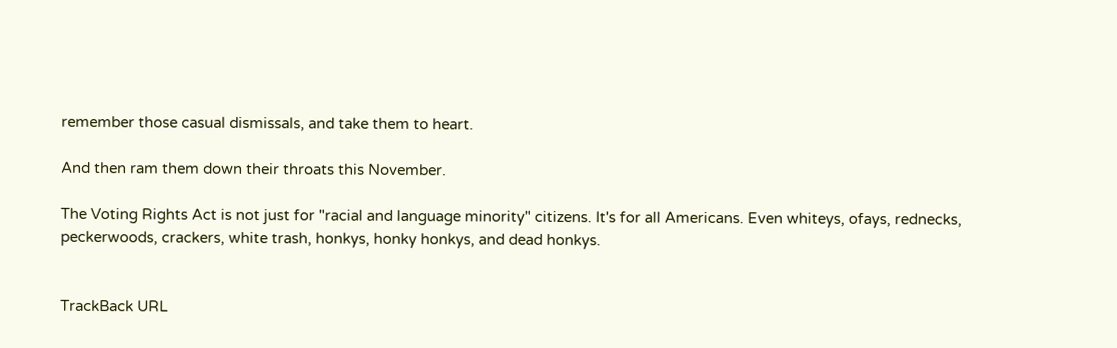remember those casual dismissals, and take them to heart.

And then ram them down their throats this November.

The Voting Rights Act is not just for "racial and language minority" citizens. It's for all Americans. Even whiteys, ofays, rednecks, peckerwoods, crackers, white trash, honkys, honky honkys, and dead honkys.


TrackBack URL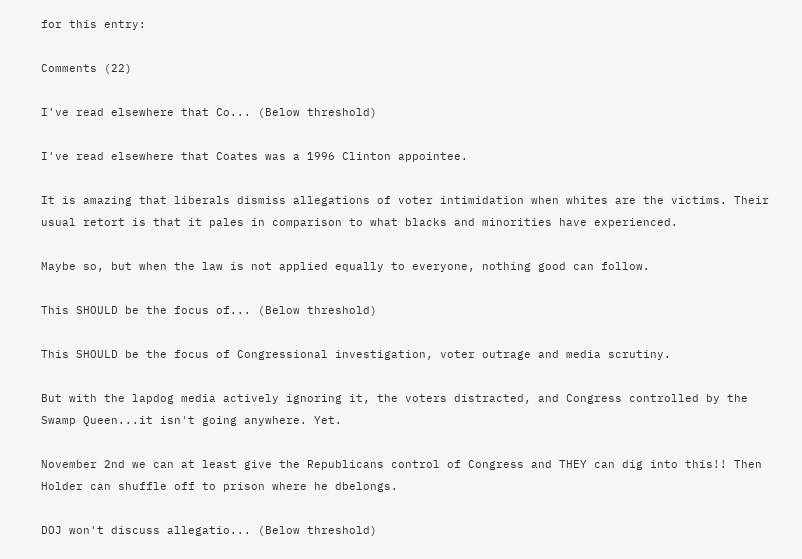for this entry:

Comments (22)

I've read elsewhere that Co... (Below threshold)

I've read elsewhere that Coates was a 1996 Clinton appointee.

It is amazing that liberals dismiss allegations of voter intimidation when whites are the victims. Their usual retort is that it pales in comparison to what blacks and minorities have experienced.

Maybe so, but when the law is not applied equally to everyone, nothing good can follow.

This SHOULD be the focus of... (Below threshold)

This SHOULD be the focus of Congressional investigation, voter outrage and media scrutiny.

But with the lapdog media actively ignoring it, the voters distracted, and Congress controlled by the Swamp Queen...it isn't going anywhere. Yet.

November 2nd we can at least give the Republicans control of Congress and THEY can dig into this!! Then Holder can shuffle off to prison where he dbelongs.

DOJ won't discuss allegatio... (Below threshold)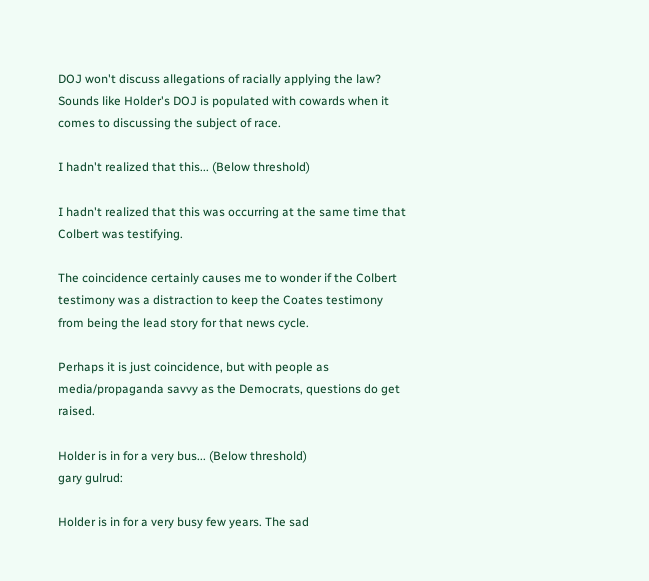DOJ won't discuss allegations of racially applying the law? Sounds like Holder's DOJ is populated with cowards when it comes to discussing the subject of race.

I hadn't realized that this... (Below threshold)

I hadn't realized that this was occurring at the same time that Colbert was testifying.

The coincidence certainly causes me to wonder if the Colbert testimony was a distraction to keep the Coates testimony from being the lead story for that news cycle.

Perhaps it is just coincidence, but with people as media/propaganda savvy as the Democrats, questions do get raised.

Holder is in for a very bus... (Below threshold)
gary gulrud:

Holder is in for a very busy few years. The sad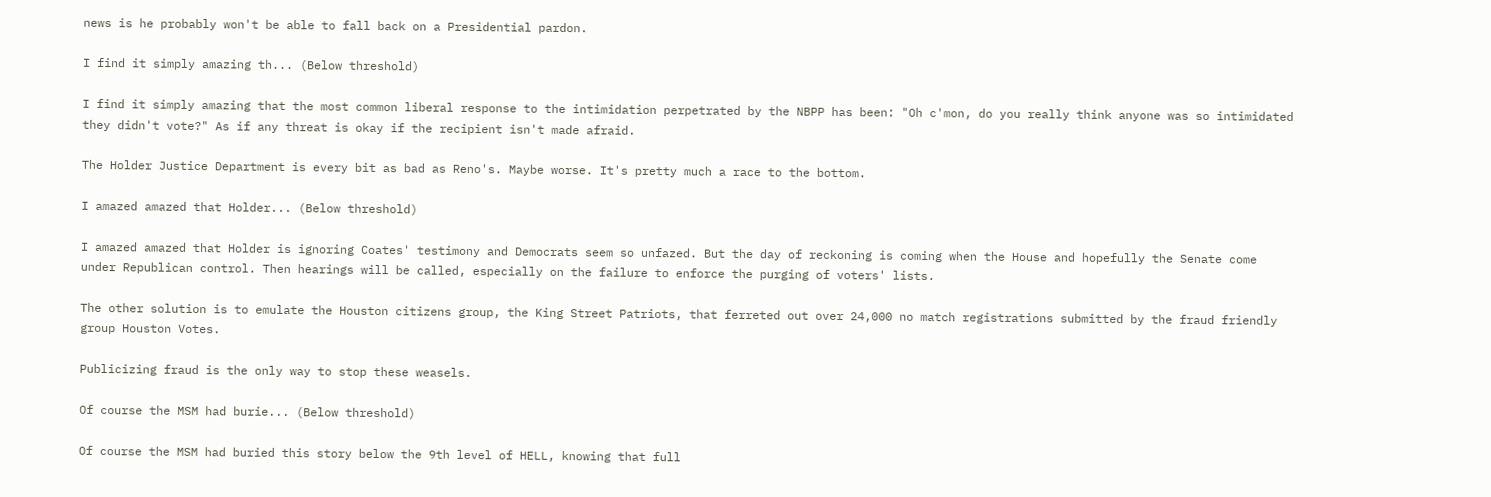news is he probably won't be able to fall back on a Presidential pardon.

I find it simply amazing th... (Below threshold)

I find it simply amazing that the most common liberal response to the intimidation perpetrated by the NBPP has been: "Oh c'mon, do you really think anyone was so intimidated they didn't vote?" As if any threat is okay if the recipient isn't made afraid.

The Holder Justice Department is every bit as bad as Reno's. Maybe worse. It's pretty much a race to the bottom.

I amazed amazed that Holder... (Below threshold)

I amazed amazed that Holder is ignoring Coates' testimony and Democrats seem so unfazed. But the day of reckoning is coming when the House and hopefully the Senate come under Republican control. Then hearings will be called, especially on the failure to enforce the purging of voters' lists.

The other solution is to emulate the Houston citizens group, the King Street Patriots, that ferreted out over 24,000 no match registrations submitted by the fraud friendly group Houston Votes.

Publicizing fraud is the only way to stop these weasels.

Of course the MSM had burie... (Below threshold)

Of course the MSM had buried this story below the 9th level of HELL, knowing that full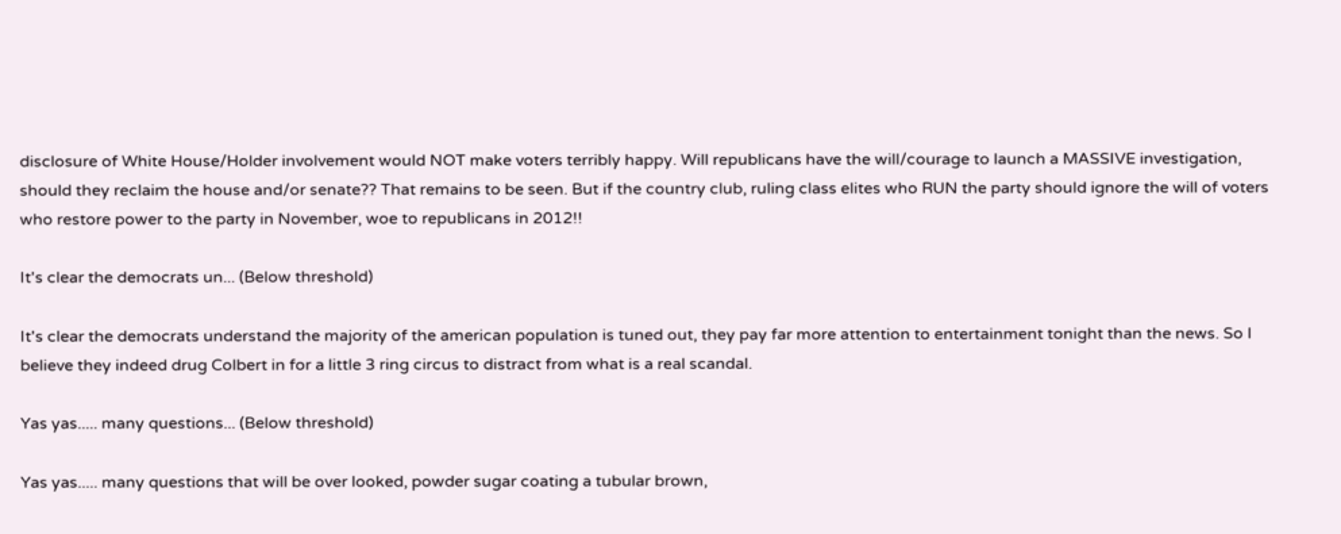disclosure of White House/Holder involvement would NOT make voters terribly happy. Will republicans have the will/courage to launch a MASSIVE investigation, should they reclaim the house and/or senate?? That remains to be seen. But if the country club, ruling class elites who RUN the party should ignore the will of voters who restore power to the party in November, woe to republicans in 2012!!

It's clear the democrats un... (Below threshold)

It's clear the democrats understand the majority of the american population is tuned out, they pay far more attention to entertainment tonight than the news. So I believe they indeed drug Colbert in for a little 3 ring circus to distract from what is a real scandal.

Yas yas..... many questions... (Below threshold)

Yas yas..... many questions that will be over looked, powder sugar coating a tubular brown,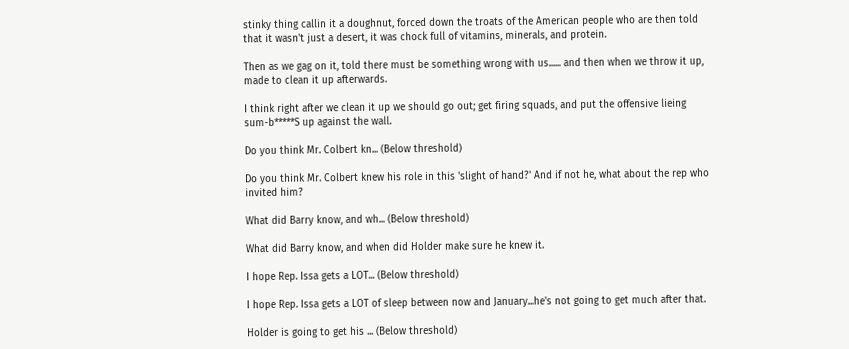stinky thing callin it a doughnut, forced down the troats of the American people who are then told that it wasn't just a desert, it was chock full of vitamins, minerals, and protein.

Then as we gag on it, told there must be something wrong with us...... and then when we throw it up, made to clean it up afterwards.

I think right after we clean it up we should go out; get firing squads, and put the offensive lieing sum-b*****S up against the wall.

Do you think Mr. Colbert kn... (Below threshold)

Do you think Mr. Colbert knew his role in this 'slight of hand?' And if not he, what about the rep who invited him?

What did Barry know, and wh... (Below threshold)

What did Barry know, and when did Holder make sure he knew it.

I hope Rep. Issa gets a LOT... (Below threshold)

I hope Rep. Issa gets a LOT of sleep between now and January...he's not going to get much after that.

Holder is going to get his ... (Below threshold)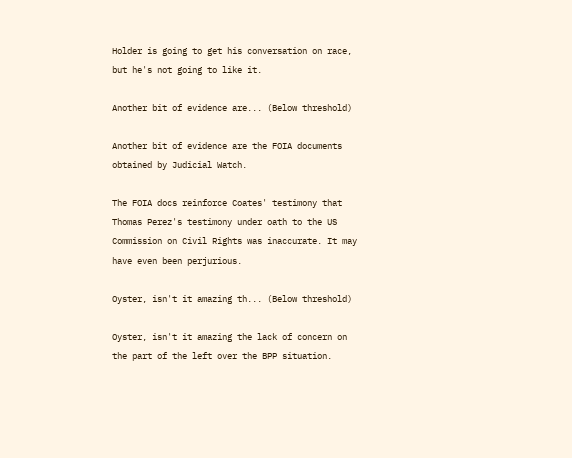Holder is going to get his conversation on race, but he's not going to like it.

Another bit of evidence are... (Below threshold)

Another bit of evidence are the FOIA documents obtained by Judicial Watch.

The FOIA docs reinforce Coates' testimony that Thomas Perez's testimony under oath to the US Commission on Civil Rights was inaccurate. It may have even been perjurious.

Oyster, isn't it amazing th... (Below threshold)

Oyster, isn't it amazing the lack of concern on the part of the left over the BPP situation.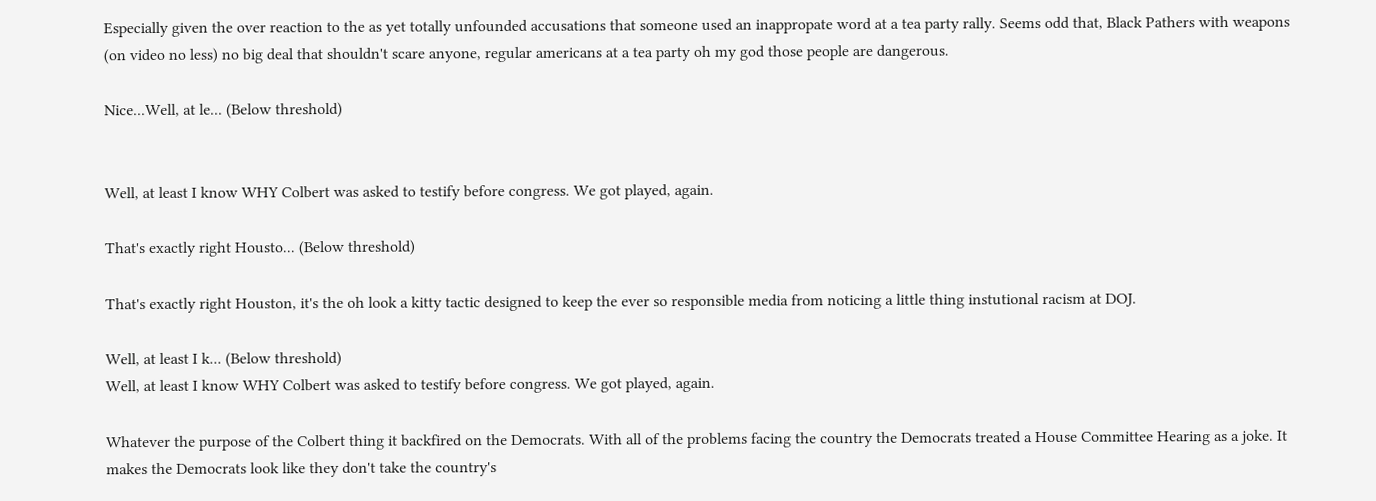Especially given the over reaction to the as yet totally unfounded accusations that someone used an inappropate word at a tea party rally. Seems odd that, Black Pathers with weapons (on video no less) no big deal that shouldn't scare anyone, regular americans at a tea party oh my god those people are dangerous.

Nice...Well, at le... (Below threshold)


Well, at least I know WHY Colbert was asked to testify before congress. We got played, again.

That's exactly right Housto... (Below threshold)

That's exactly right Houston, it's the oh look a kitty tactic designed to keep the ever so responsible media from noticing a little thing instutional racism at DOJ.

Well, at least I k... (Below threshold)
Well, at least I know WHY Colbert was asked to testify before congress. We got played, again.

Whatever the purpose of the Colbert thing it backfired on the Democrats. With all of the problems facing the country the Democrats treated a House Committee Hearing as a joke. It makes the Democrats look like they don't take the country's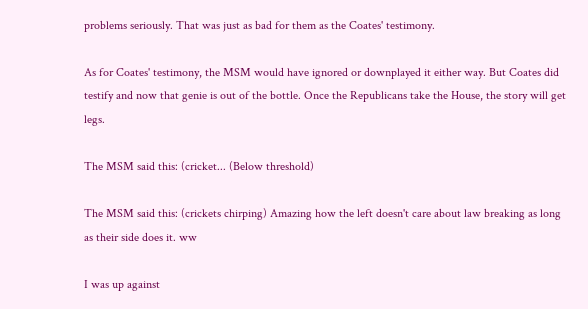problems seriously. That was just as bad for them as the Coates' testimony.

As for Coates' testimony, the MSM would have ignored or downplayed it either way. But Coates did testify and now that genie is out of the bottle. Once the Republicans take the House, the story will get legs.

The MSM said this: (cricket... (Below threshold)

The MSM said this: (crickets chirping) Amazing how the left doesn't care about law breaking as long as their side does it. ww

I was up against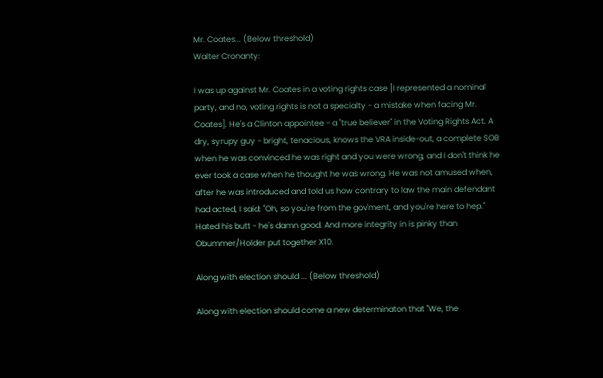Mr. Coates... (Below threshold)
Walter Cronanty:

I was up against Mr. Coates in a voting rights case [I represented a nominal party, and no, voting rights is not a specialty - a mistake when facing Mr. Coates]. He's a Clinton appointee - a "true believer" in the Voting Rights Act. A dry, syrupy guy - bright, tenacious, knows the VRA inside-out, a complete SOB when he was convinced he was right and you were wrong, and I don't think he ever took a case when he thought he was wrong. He was not amused when, after he was introduced and told us how contrary to law the main defendant had acted, I said: "Oh, so you're from the gov'ment, and you're here to hep." Hated his butt - he's damn good. And more integrity in is pinky than Obummer/Holder put together X10.

Along with election should ... (Below threshold)

Along with election should come a new determinaton that "We, the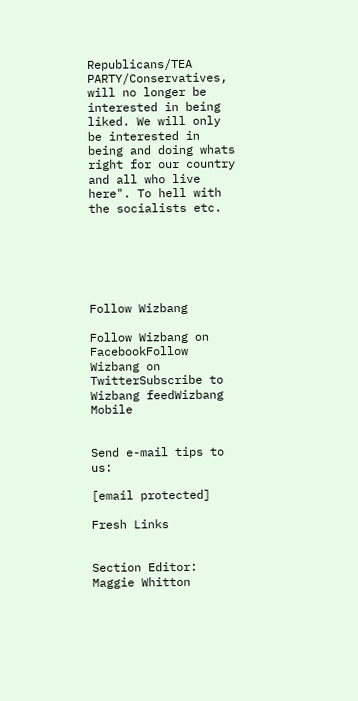Republicans/TEA PARTY/Conservatives, will no longer be interested in being liked. We will only be interested in being and doing whats right for our country and all who live here". To hell with the socialists etc.






Follow Wizbang

Follow Wizbang on FacebookFollow Wizbang on TwitterSubscribe to Wizbang feedWizbang Mobile


Send e-mail tips to us:

[email protected]

Fresh Links


Section Editor: Maggie Whitton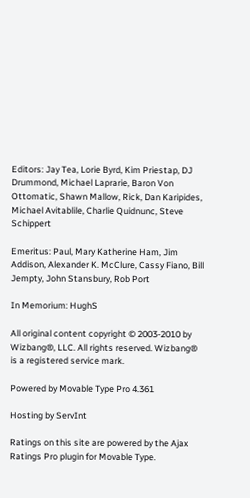Editors: Jay Tea, Lorie Byrd, Kim Priestap, DJ Drummond, Michael Laprarie, Baron Von Ottomatic, Shawn Mallow, Rick, Dan Karipides, Michael Avitablile, Charlie Quidnunc, Steve Schippert

Emeritus: Paul, Mary Katherine Ham, Jim Addison, Alexander K. McClure, Cassy Fiano, Bill Jempty, John Stansbury, Rob Port

In Memorium: HughS

All original content copyright © 2003-2010 by Wizbang®, LLC. All rights reserved. Wizbang® is a registered service mark.

Powered by Movable Type Pro 4.361

Hosting by ServInt

Ratings on this site are powered by the Ajax Ratings Pro plugin for Movable Type.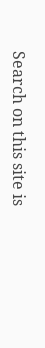Search on this site is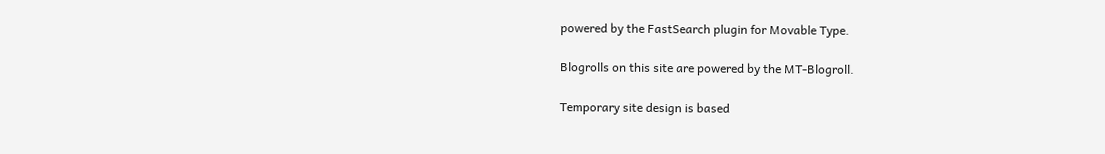powered by the FastSearch plugin for Movable Type.

Blogrolls on this site are powered by the MT-Blogroll.

Temporary site design is based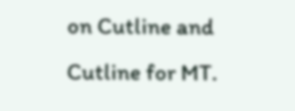on Cutline and Cutline for MT.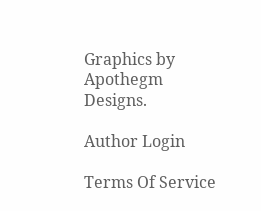Graphics by Apothegm Designs.

Author Login

Terms Of Service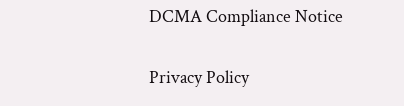DCMA Compliance Notice

Privacy Policy